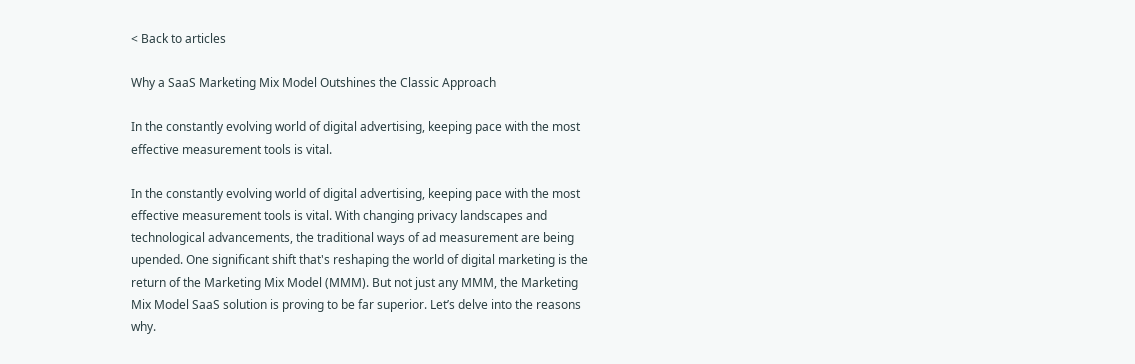< Back to articles

Why a SaaS Marketing Mix Model Outshines the Classic Approach

In the constantly evolving world of digital advertising, keeping pace with the most effective measurement tools is vital.

In the constantly evolving world of digital advertising, keeping pace with the most effective measurement tools is vital. With changing privacy landscapes and technological advancements, the traditional ways of ad measurement are being upended. One significant shift that's reshaping the world of digital marketing is the return of the Marketing Mix Model (MMM). But not just any MMM, the Marketing Mix Model SaaS solution is proving to be far superior. Let’s delve into the reasons why.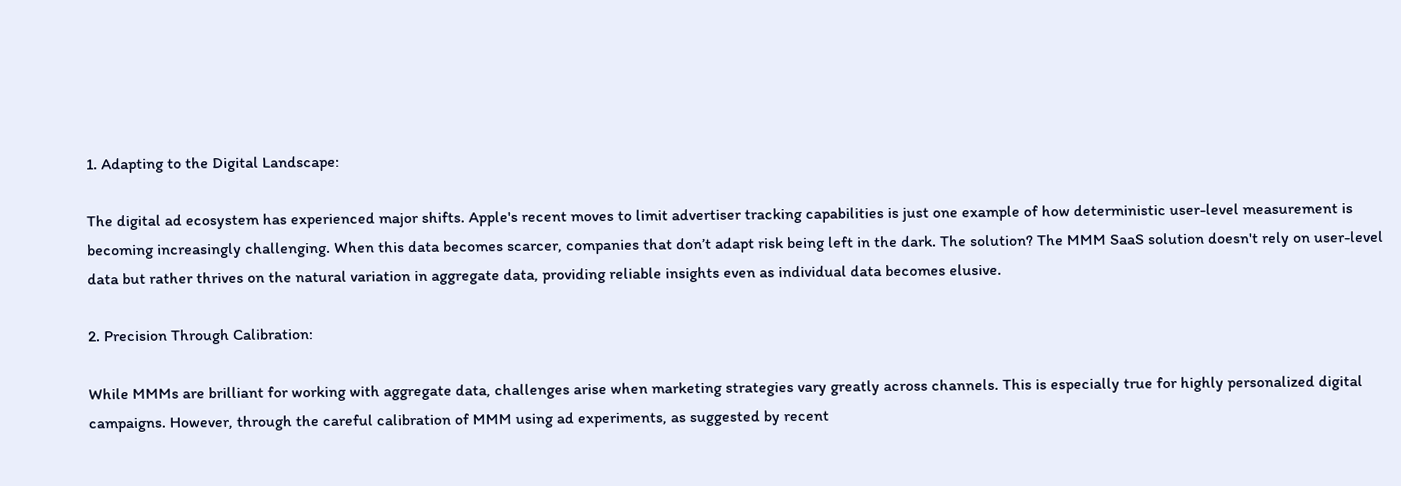1. Adapting to the Digital Landscape:

The digital ad ecosystem has experienced major shifts. Apple's recent moves to limit advertiser tracking capabilities is just one example of how deterministic user-level measurement is becoming increasingly challenging. When this data becomes scarcer, companies that don’t adapt risk being left in the dark. The solution? The MMM SaaS solution doesn't rely on user-level data but rather thrives on the natural variation in aggregate data, providing reliable insights even as individual data becomes elusive.

2. Precision Through Calibration:

While MMMs are brilliant for working with aggregate data, challenges arise when marketing strategies vary greatly across channels. This is especially true for highly personalized digital campaigns. However, through the careful calibration of MMM using ad experiments, as suggested by recent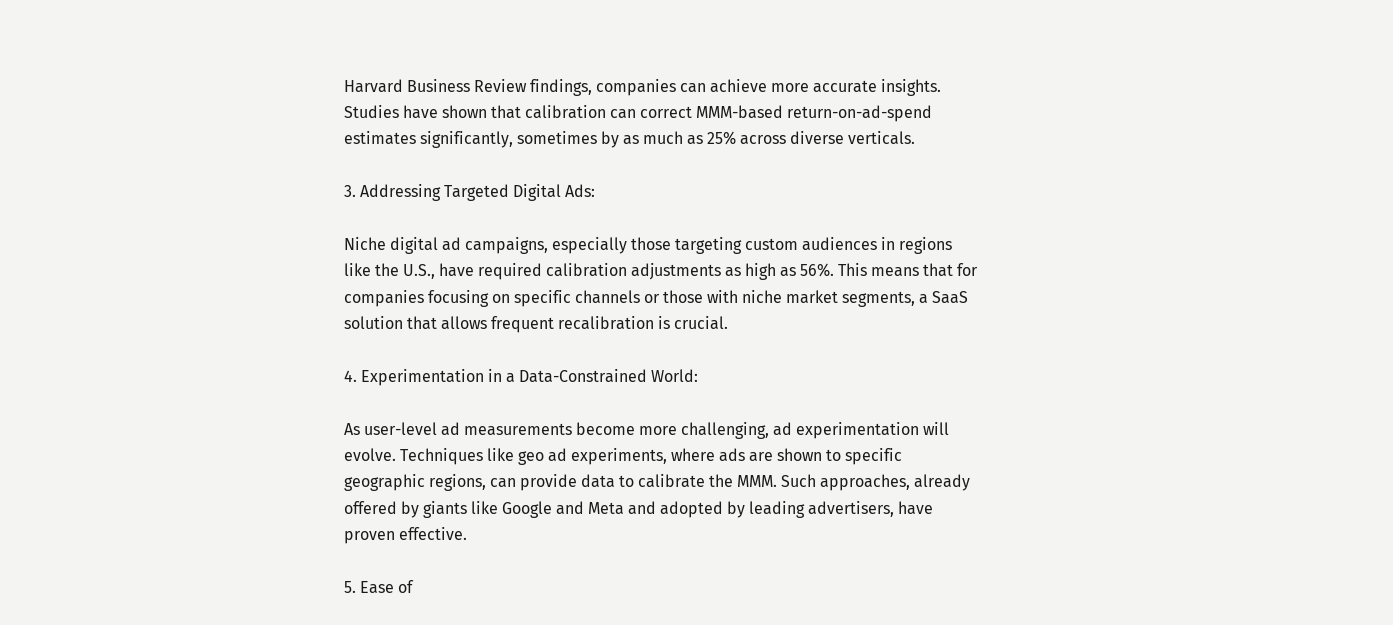Harvard Business Review findings, companies can achieve more accurate insights. Studies have shown that calibration can correct MMM-based return-on-ad-spend estimates significantly, sometimes by as much as 25% across diverse verticals.

3. Addressing Targeted Digital Ads:

Niche digital ad campaigns, especially those targeting custom audiences in regions like the U.S., have required calibration adjustments as high as 56%. This means that for companies focusing on specific channels or those with niche market segments, a SaaS solution that allows frequent recalibration is crucial.

4. Experimentation in a Data-Constrained World:

As user-level ad measurements become more challenging, ad experimentation will evolve. Techniques like geo ad experiments, where ads are shown to specific geographic regions, can provide data to calibrate the MMM. Such approaches, already offered by giants like Google and Meta and adopted by leading advertisers, have proven effective.

5. Ease of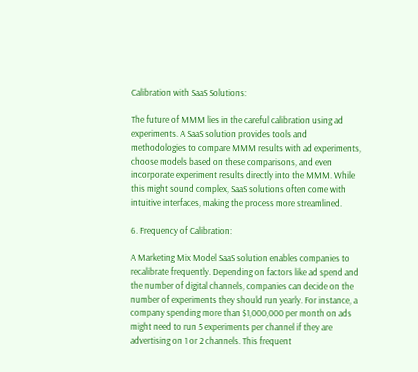Calibration with SaaS Solutions:

The future of MMM lies in the careful calibration using ad experiments. A SaaS solution provides tools and methodologies to compare MMM results with ad experiments, choose models based on these comparisons, and even incorporate experiment results directly into the MMM. While this might sound complex, SaaS solutions often come with intuitive interfaces, making the process more streamlined.

6. Frequency of Calibration:

A Marketing Mix Model SaaS solution enables companies to recalibrate frequently. Depending on factors like ad spend and the number of digital channels, companies can decide on the number of experiments they should run yearly. For instance, a company spending more than $1,000,000 per month on ads might need to run 5 experiments per channel if they are advertising on 1 or 2 channels. This frequent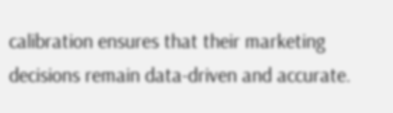calibration ensures that their marketing decisions remain data-driven and accurate.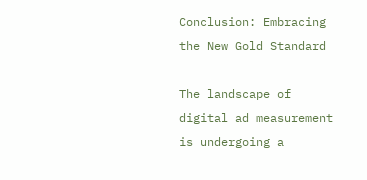Conclusion: Embracing the New Gold Standard

The landscape of digital ad measurement is undergoing a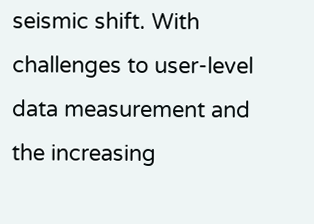seismic shift. With challenges to user-level data measurement and the increasing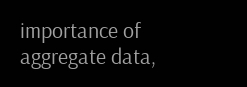importance of aggregate data,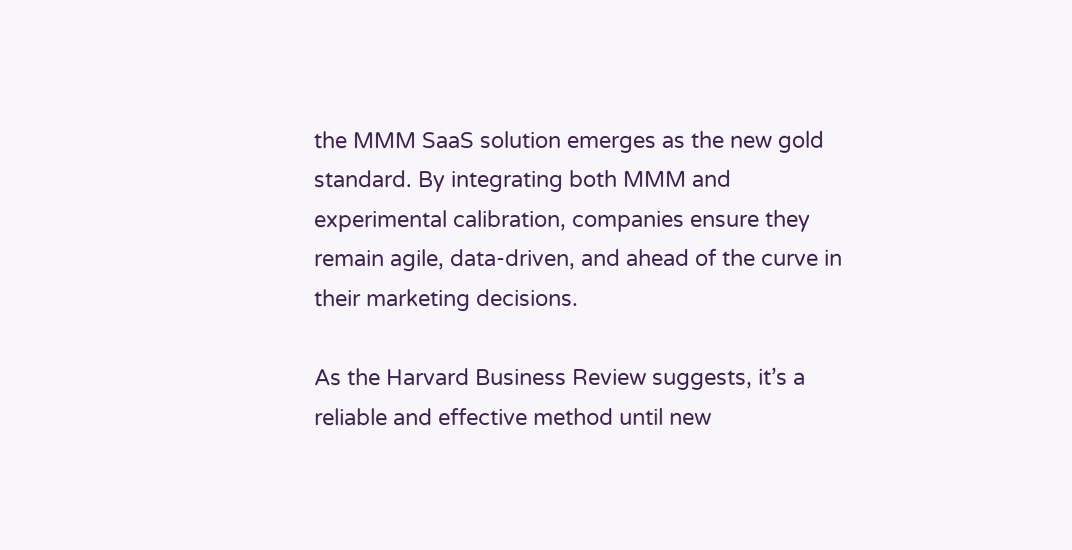the MMM SaaS solution emerges as the new gold standard. By integrating both MMM and experimental calibration, companies ensure they remain agile, data-driven, and ahead of the curve in their marketing decisions.

As the Harvard Business Review suggests, it’s a reliable and effective method until new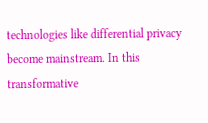technologies like differential privacy become mainstream. In this transformative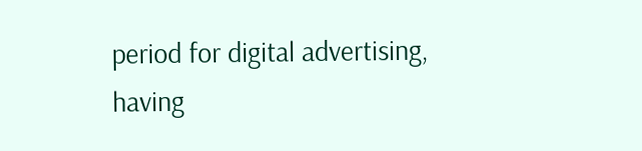period for digital advertising, having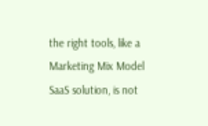the right tools, like a Marketing Mix Model SaaS solution, is not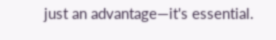just an advantage—it's essential.